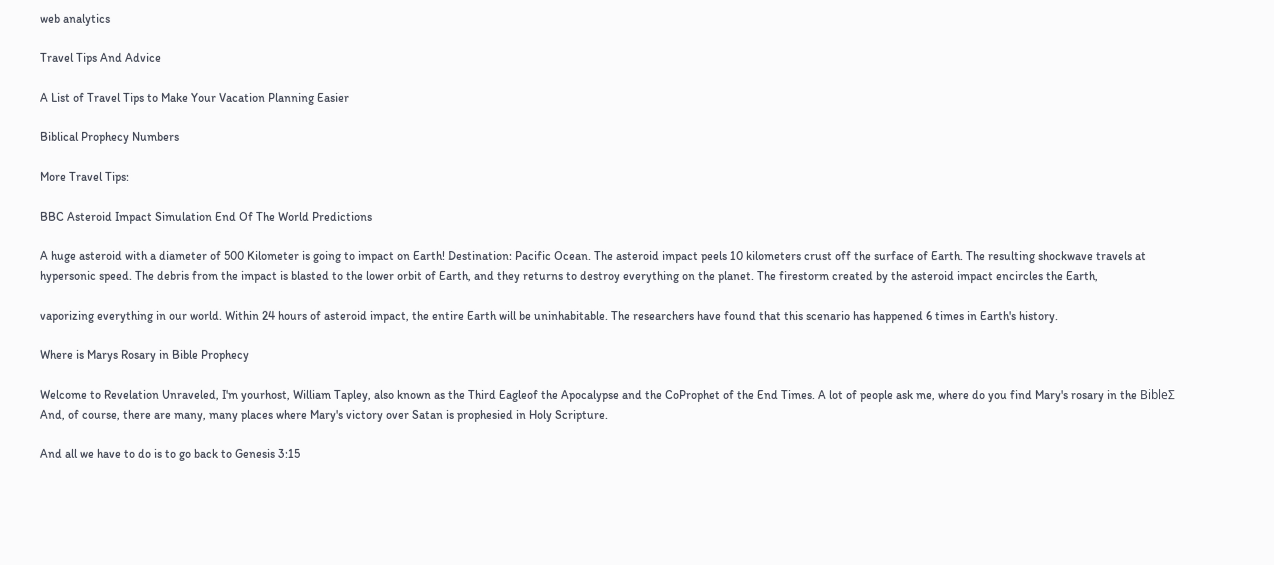web analytics

Travel Tips And Advice

A List of Travel Tips to Make Your Vacation Planning Easier

Biblical Prophecy Numbers

More Travel Tips:

BBC Asteroid Impact Simulation End Of The World Predictions

A huge asteroid with a diameter of 500 Kilometer is going to impact on Earth! Destination: Pacific Ocean. The asteroid impact peels 10 kilometers crust off the surface of Earth. The resulting shockwave travels at hypersonic speed. The debris from the impact is blasted to the lower orbit of Earth, and they returns to destroy everything on the planet. The firestorm created by the asteroid impact encircles the Earth,

vaporizing everything in our world. Within 24 hours of asteroid impact, the entire Earth will be uninhabitable. The researchers have found that this scenario has happened 6 times in Earth's history.

Where is Marys Rosary in Bible Prophecy

Welcome to Revelation Unraveled, I'm yourhost, William Tapley, also known as the Third Eagleof the Apocalypse and the CoProphet of the End Times. A lot of people ask me, where do you find Mary's rosary in the BibleƩ And, of course, there are many, many places where Mary's victory over Satan is prophesied in Holy Scripture.

And all we have to do is to go back to Genesis 3:15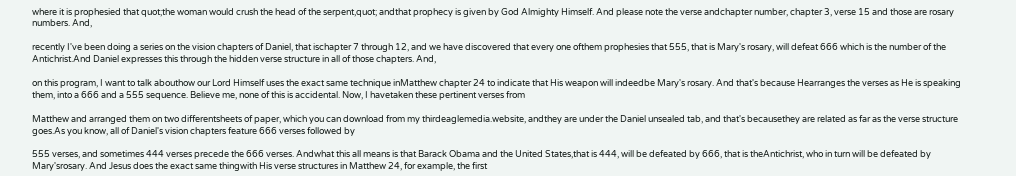where it is prophesied that quot;the woman would crush the head of the serpent,quot; andthat prophecy is given by God Almighty Himself. And please note the verse andchapter number, chapter 3, verse 15 and those are rosary numbers. And,

recently I've been doing a series on the vision chapters of Daniel, that ischapter 7 through 12, and we have discovered that every one ofthem prophesies that 555, that is Mary's rosary, will defeat 666 which is the number of the Antichrist.And Daniel expresses this through the hidden verse structure in all of those chapters. And,

on this program, I want to talk abouthow our Lord Himself uses the exact same technique inMatthew chapter 24 to indicate that His weapon will indeedbe Mary's rosary. And that's because Hearranges the verses as He is speaking them, into a 666 and a 555 sequence. Believe me, none of this is accidental. Now, I havetaken these pertinent verses from

Matthew and arranged them on two differentsheets of paper, which you can download from my thirdeaglemedia.website, andthey are under the Daniel unsealed tab, and that's becausethey are related as far as the verse structure goes.As you know, all of Daniel's vision chapters feature 666 verses followed by

555 verses, and sometimes 444 verses precede the 666 verses. Andwhat this all means is that Barack Obama and the United States,that is 444, will be defeated by 666, that is theAntichrist, who in turn will be defeated by Mary'srosary. And Jesus does the exact same thingwith His verse structures in Matthew 24, for example, the first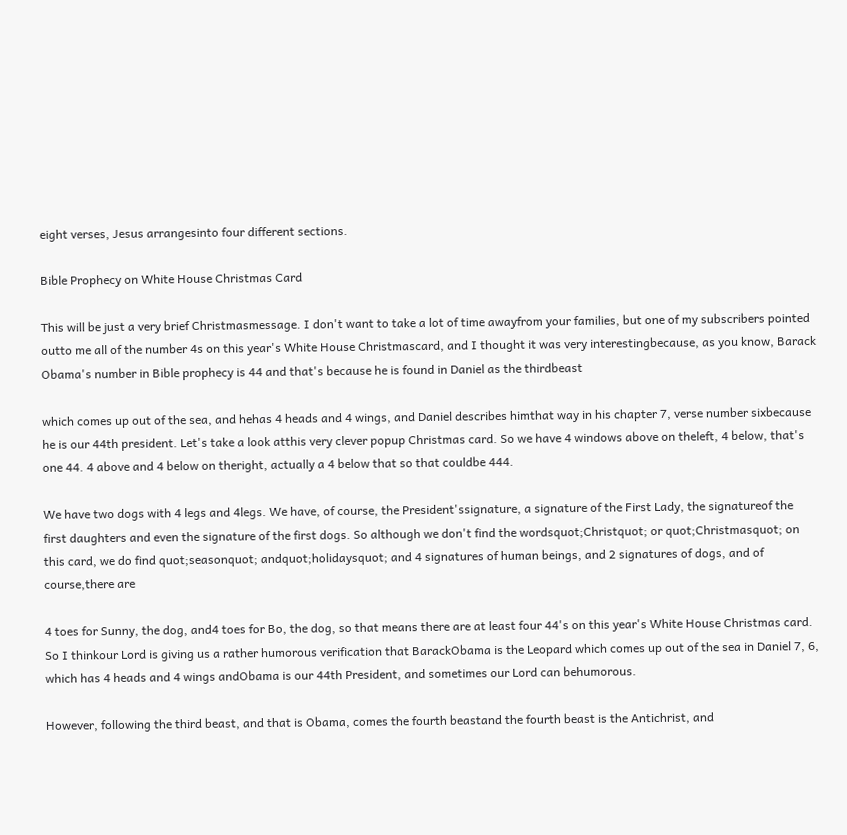eight verses, Jesus arrangesinto four different sections.

Bible Prophecy on White House Christmas Card

This will be just a very brief Christmasmessage. I don't want to take a lot of time awayfrom your families, but one of my subscribers pointed outto me all of the number 4s on this year's White House Christmascard, and I thought it was very interestingbecause, as you know, Barack Obama's number in Bible prophecy is 44 and that's because he is found in Daniel as the thirdbeast

which comes up out of the sea, and hehas 4 heads and 4 wings, and Daniel describes himthat way in his chapter 7, verse number sixbecause he is our 44th president. Let's take a look atthis very clever popup Christmas card. So we have 4 windows above on theleft, 4 below, that's one 44. 4 above and 4 below on theright, actually a 4 below that so that couldbe 444.

We have two dogs with 4 legs and 4legs. We have, of course, the President'ssignature, a signature of the First Lady, the signatureof the first daughters and even the signature of the first dogs. So although we don't find the wordsquot;Christquot; or quot;Christmasquot; on this card, we do find quot;seasonquot; andquot;holidaysquot; and 4 signatures of human beings, and 2 signatures of dogs, and of course,there are

4 toes for Sunny, the dog, and4 toes for Bo, the dog, so that means there are at least four 44's on this year's White House Christmas card. So I thinkour Lord is giving us a rather humorous verification that BarackObama is the Leopard which comes up out of the sea in Daniel 7, 6, which has 4 heads and 4 wings andObama is our 44th President, and sometimes our Lord can behumorous.

However, following the third beast, and that is Obama, comes the fourth beastand the fourth beast is the Antichrist, and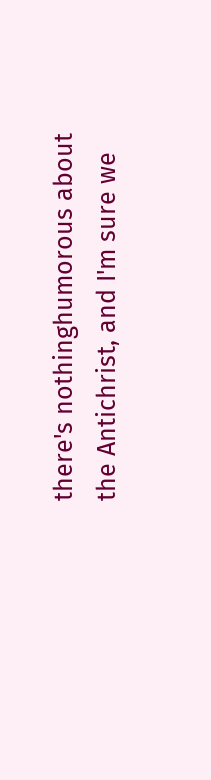there's nothinghumorous about the Antichrist, and I'm sure we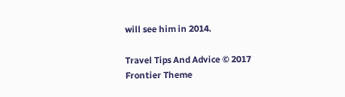will see him in 2014.

Travel Tips And Advice © 2017 Frontier Theme